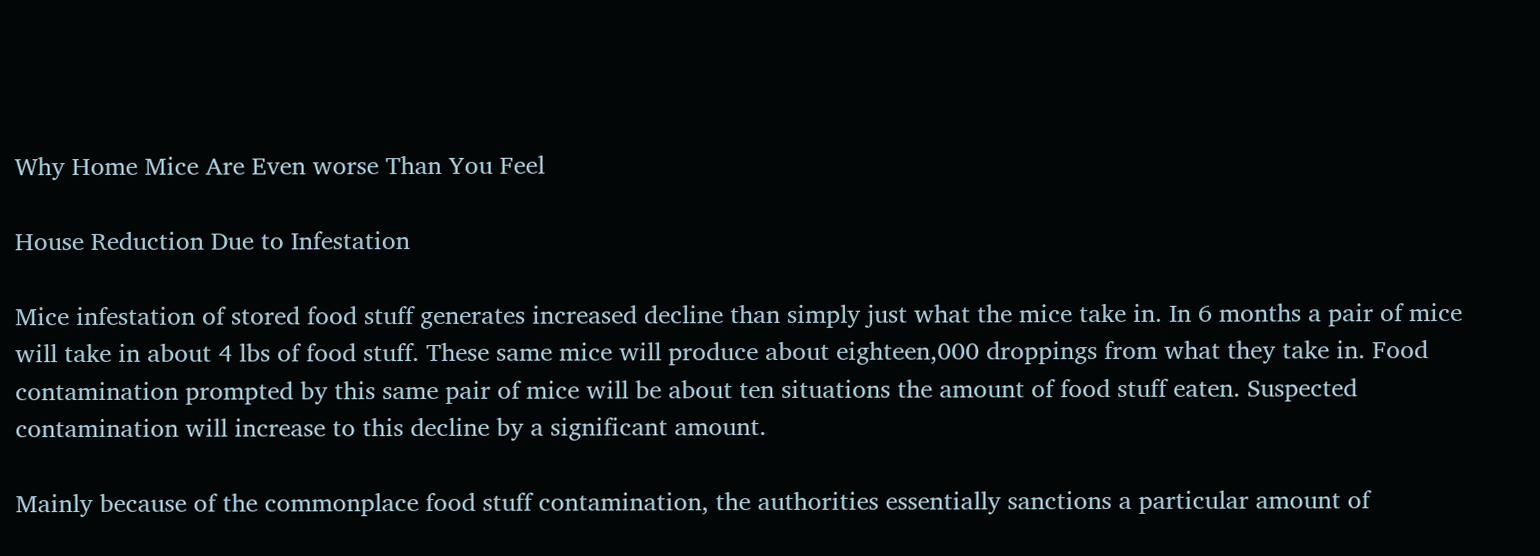Why Home Mice Are Even worse Than You Feel

House Reduction Due to Infestation

Mice infestation of stored food stuff generates increased decline than simply just what the mice take in. In 6 months a pair of mice will take in about 4 lbs of food stuff. These same mice will produce about eighteen,000 droppings from what they take in. Food contamination prompted by this same pair of mice will be about ten situations the amount of food stuff eaten. Suspected contamination will increase to this decline by a significant amount.

Mainly because of the commonplace food stuff contamination, the authorities essentially sanctions a particular amount of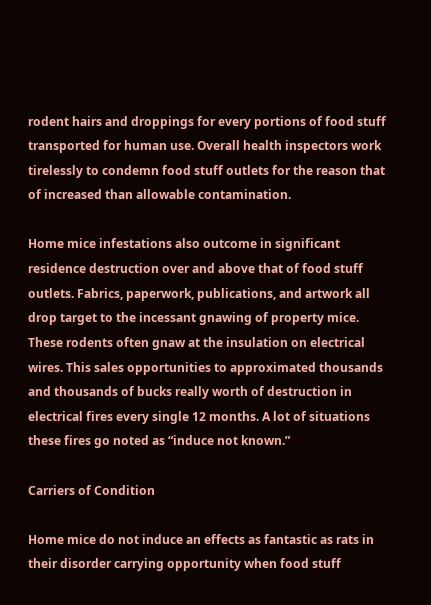rodent hairs and droppings for every portions of food stuff transported for human use. Overall health inspectors work tirelessly to condemn food stuff outlets for the reason that of increased than allowable contamination.

Home mice infestations also outcome in significant residence destruction over and above that of food stuff outlets. Fabrics, paperwork, publications, and artwork all drop target to the incessant gnawing of property mice. These rodents often gnaw at the insulation on electrical wires. This sales opportunities to approximated thousands and thousands of bucks really worth of destruction in electrical fires every single 12 months. A lot of situations these fires go noted as “induce not known.”

Carriers of Condition

Home mice do not induce an effects as fantastic as rats in their disorder carrying opportunity when food stuff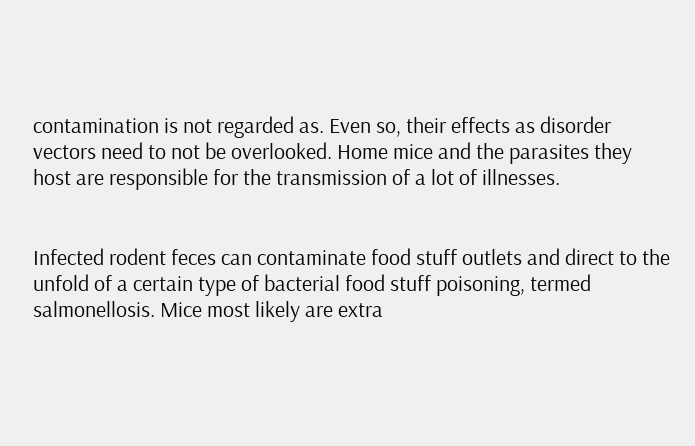contamination is not regarded as. Even so, their effects as disorder vectors need to not be overlooked. Home mice and the parasites they host are responsible for the transmission of a lot of illnesses.


Infected rodent feces can contaminate food stuff outlets and direct to the unfold of a certain type of bacterial food stuff poisoning, termed salmonellosis. Mice most likely are extra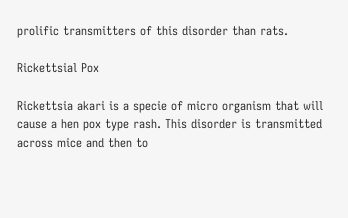prolific transmitters of this disorder than rats.

Rickettsial Pox

Rickettsia akari is a specie of micro organism that will cause a hen pox type rash. This disorder is transmitted across mice and then to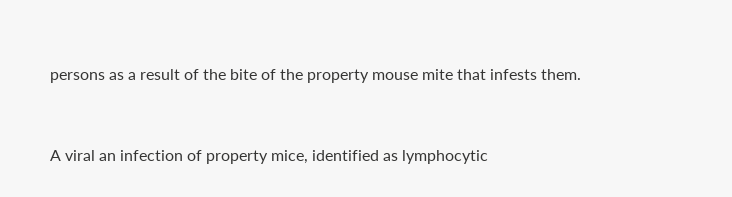persons as a result of the bite of the property mouse mite that infests them.


A viral an infection of property mice, identified as lymphocytic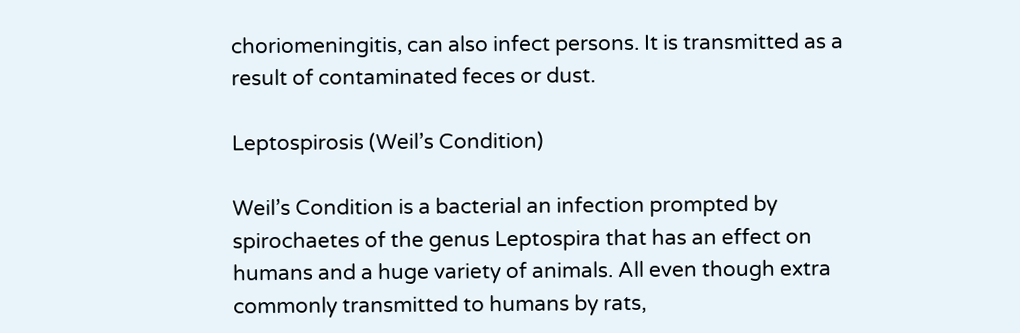choriomeningitis, can also infect persons. It is transmitted as a result of contaminated feces or dust.

Leptospirosis (Weil’s Condition)

Weil’s Condition is a bacterial an infection prompted by spirochaetes of the genus Leptospira that has an effect on humans and a huge variety of animals. All even though extra commonly transmitted to humans by rats,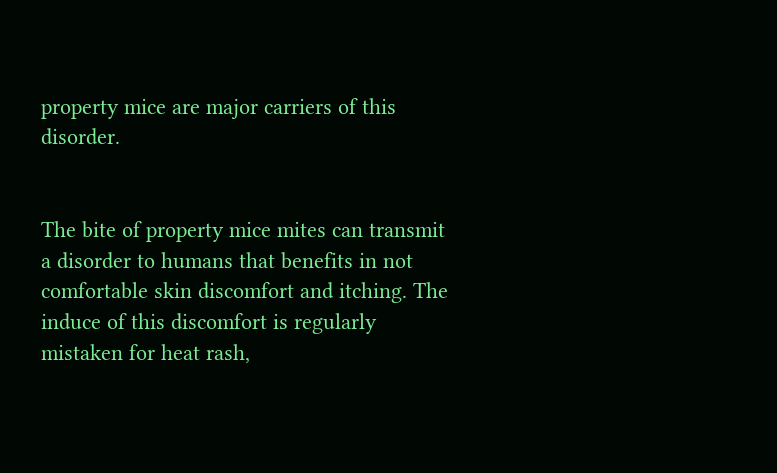property mice are major carriers of this disorder.


The bite of property mice mites can transmit a disorder to humans that benefits in not comfortable skin discomfort and itching. The induce of this discomfort is regularly mistaken for heat rash,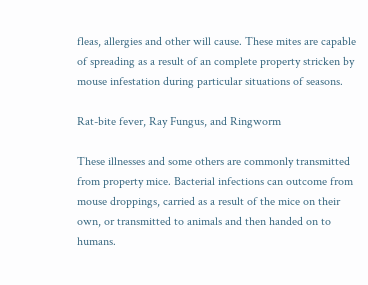fleas, allergies and other will cause. These mites are capable of spreading as a result of an complete property stricken by mouse infestation during particular situations of seasons.

Rat-bite fever, Ray Fungus, and Ringworm

These illnesses and some others are commonly transmitted from property mice. Bacterial infections can outcome from mouse droppings, carried as a result of the mice on their own, or transmitted to animals and then handed on to humans.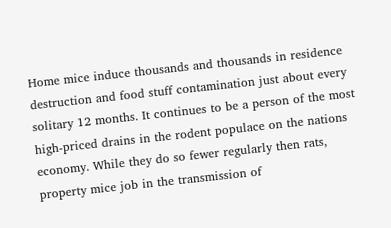Home mice induce thousands and thousands in residence destruction and food stuff contamination just about every solitary 12 months. It continues to be a person of the most high-priced drains in the rodent populace on the nations economy. While they do so fewer regularly then rats, property mice job in the transmission of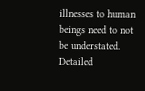illnesses to human beings need to not be understated. Detailed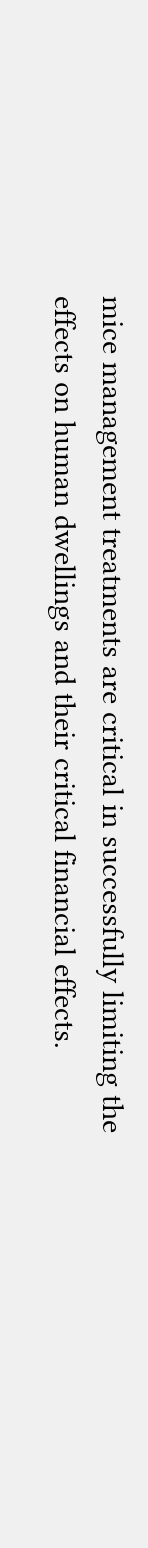mice management treatments are critical in successfully limiting the effects on human dwellings and their critical financial effects.